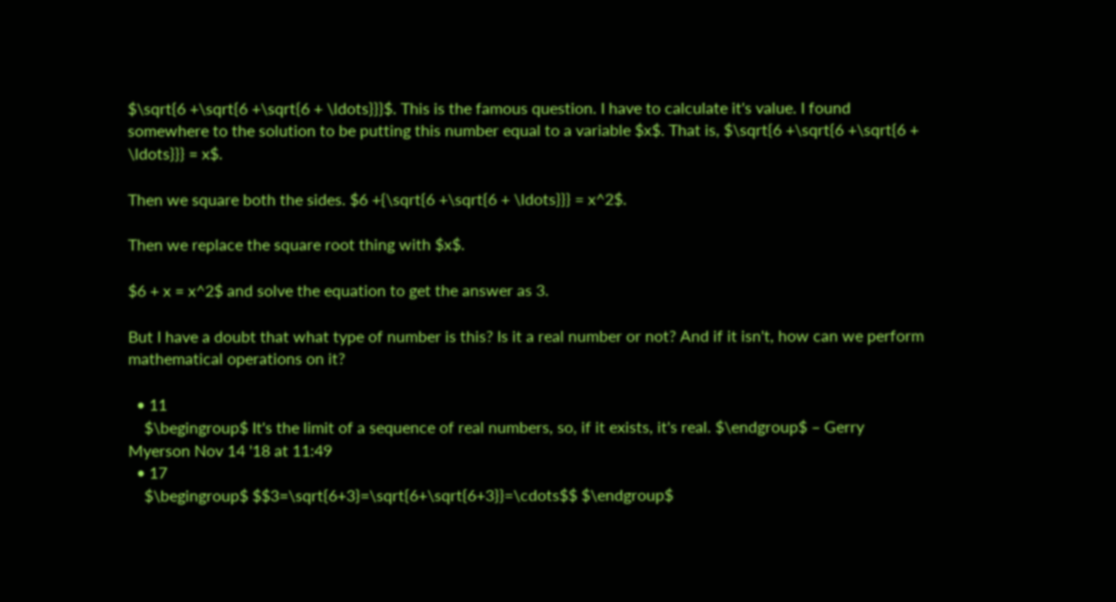$\sqrt{6 +\sqrt{6 +\sqrt{6 + \ldots}}}$. This is the famous question. I have to calculate it's value. I found somewhere to the solution to be putting this number equal to a variable $x$. That is, $\sqrt{6 +\sqrt{6 +\sqrt{6 + \ldots}}} = x$.

Then we square both the sides. $6 +{\sqrt{6 +\sqrt{6 + \ldots}}} = x^2$.

Then we replace the square root thing with $x$.

$6 + x = x^2$ and solve the equation to get the answer as 3.

But I have a doubt that what type of number is this? Is it a real number or not? And if it isn't, how can we perform mathematical operations on it?

  • 11
    $\begingroup$ It's the limit of a sequence of real numbers, so, if it exists, it's real. $\endgroup$ – Gerry Myerson Nov 14 '18 at 11:49
  • 17
    $\begingroup$ $$3=\sqrt{6+3}=\sqrt{6+\sqrt{6+3}}=\cdots$$ $\endgroup$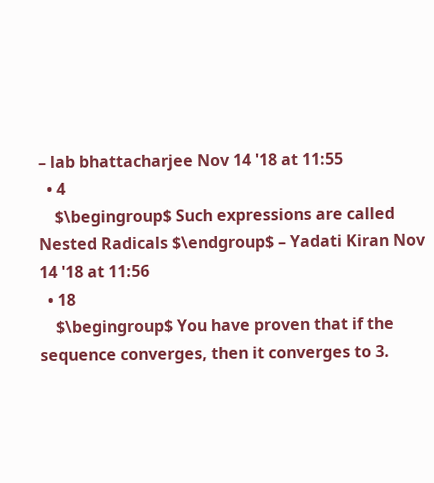– lab bhattacharjee Nov 14 '18 at 11:55
  • 4
    $\begingroup$ Such expressions are called Nested Radicals $\endgroup$ – Yadati Kiran Nov 14 '18 at 11:56
  • 18
    $\begingroup$ You have proven that if the sequence converges, then it converges to 3.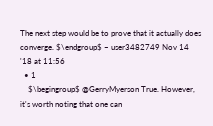The next step would be to prove that it actually does converge. $\endgroup$ – user3482749 Nov 14 '18 at 11:56
  • 1
    $\begingroup$ @GerryMyerson True. However, it's worth noting that one can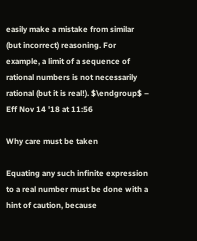easily make a mistake from similar (but incorrect) reasoning. For example, a limit of a sequence of rational numbers is not necessarily rational (but it is real!). $\endgroup$ – Eff Nov 14 '18 at 11:56

Why care must be taken

Equating any such infinite expression to a real number must be done with a hint of caution, because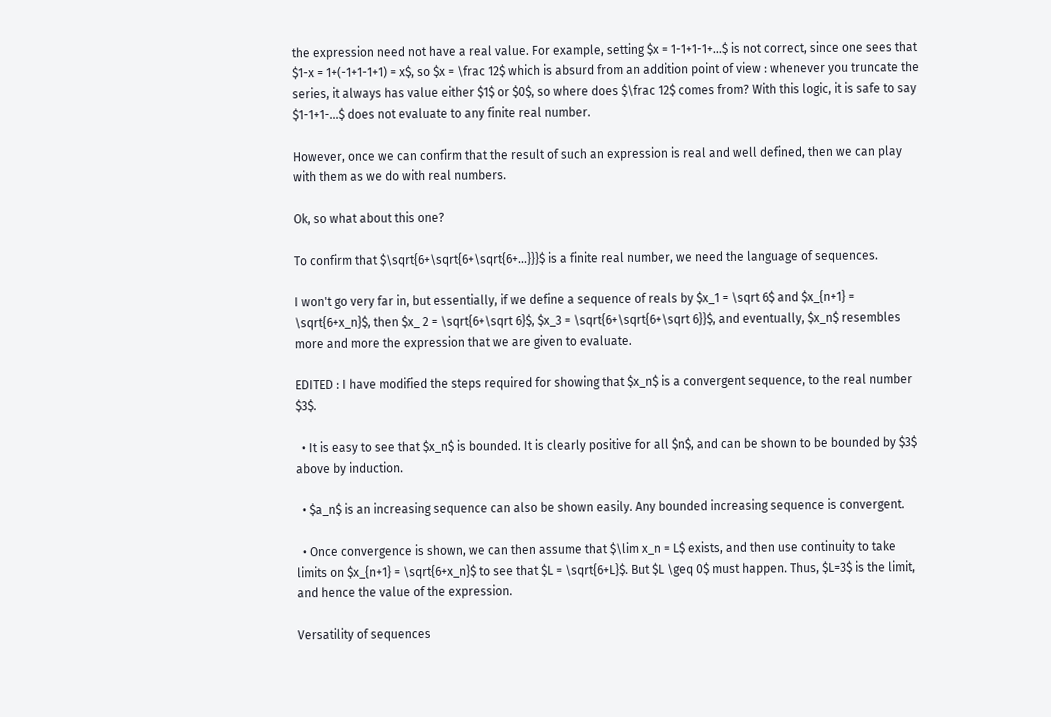the expression need not have a real value. For example, setting $x = 1-1+1-1+...$ is not correct, since one sees that $1-x = 1+(-1+1-1+1) = x$, so $x = \frac 12$ which is absurd from an addition point of view : whenever you truncate the series, it always has value either $1$ or $0$, so where does $\frac 12$ comes from? With this logic, it is safe to say $1-1+1-...$ does not evaluate to any finite real number.

However, once we can confirm that the result of such an expression is real and well defined, then we can play with them as we do with real numbers.

Ok, so what about this one?

To confirm that $\sqrt{6+\sqrt{6+\sqrt{6+...}}}$ is a finite real number, we need the language of sequences.

I won't go very far in, but essentially, if we define a sequence of reals by $x_1 = \sqrt 6$ and $x_{n+1} = \sqrt{6+x_n}$, then $x_ 2 = \sqrt{6+\sqrt 6}$, $x_3 = \sqrt{6+\sqrt{6+\sqrt 6}}$, and eventually, $x_n$ resembles more and more the expression that we are given to evaluate.

EDITED : I have modified the steps required for showing that $x_n$ is a convergent sequence, to the real number $3$.

  • It is easy to see that $x_n$ is bounded. It is clearly positive for all $n$, and can be shown to be bounded by $3$ above by induction.

  • $a_n$ is an increasing sequence can also be shown easily. Any bounded increasing sequence is convergent.

  • Once convergence is shown, we can then assume that $\lim x_n = L$ exists, and then use continuity to take limits on $x_{n+1} = \sqrt{6+x_n}$ to see that $L = \sqrt{6+L}$. But $L \geq 0$ must happen. Thus, $L=3$ is the limit, and hence the value of the expression.

Versatility of sequences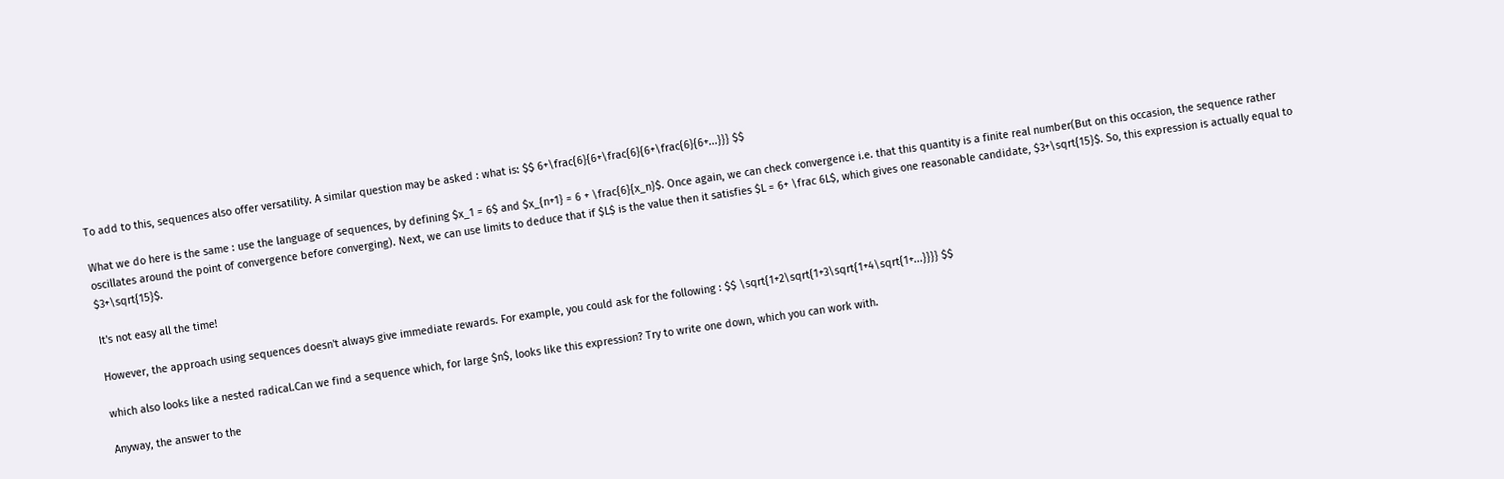To add to this, sequences also offer versatility. A similar question may be asked : what is: $$ 6+\frac{6}{6+\frac{6}{6+\frac{6}{6+...}}} $$

What we do here is the same : use the language of sequences, by defining $x_1 = 6$ and $x_{n+1} = 6 + \frac{6}{x_n}$. Once again, we can check convergence i.e. that this quantity is a finite real number(But on this occasion, the sequence rather oscillates around the point of convergence before converging). Next, we can use limits to deduce that if $L$ is the value then it satisfies $L = 6+ \frac 6L$, which gives one reasonable candidate, $3+\sqrt{15}$. So, this expression is actually equal to $3+\sqrt{15}$.

It's not easy all the time!

However, the approach using sequences doesn't always give immediate rewards. For example, you could ask for the following : $$ \sqrt{1+2\sqrt{1+3\sqrt{1+4\sqrt{1+...}}}} $$

which also looks like a nested radical.Can we find a sequence which, for large $n$, looks like this expression? Try to write one down, which you can work with.

Anyway, the answer to the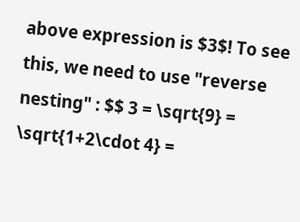above expression is $3$! To see this, we need to use "reverse nesting" : $$ 3 = \sqrt{9} = \sqrt{1+2\cdot 4} =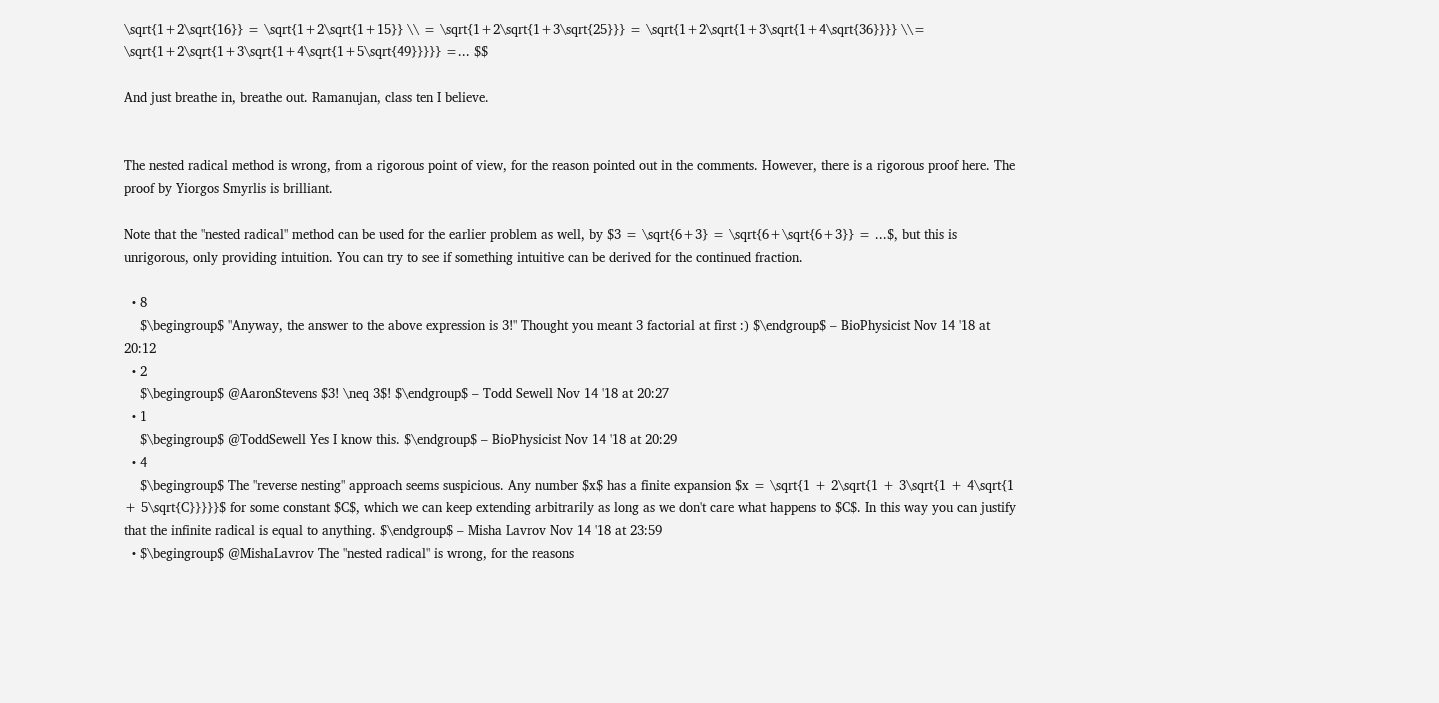\sqrt{1+2\sqrt{16}} = \sqrt{1+2\sqrt{1+15}} \\ = \sqrt{1+2\sqrt{1+3\sqrt{25}}} = \sqrt{1+2\sqrt{1+3\sqrt{1+4\sqrt{36}}}} \\= \sqrt{1+2\sqrt{1+3\sqrt{1+4\sqrt{1+5\sqrt{49}}}}} =... $$

And just breathe in, breathe out. Ramanujan, class ten I believe.


The nested radical method is wrong, from a rigorous point of view, for the reason pointed out in the comments. However, there is a rigorous proof here. The proof by Yiorgos Smyrlis is brilliant.

Note that the "nested radical" method can be used for the earlier problem as well, by $3 = \sqrt{6+3} = \sqrt{6+\sqrt{6+3}} = ...$, but this is unrigorous, only providing intuition. You can try to see if something intuitive can be derived for the continued fraction.

  • 8
    $\begingroup$ "Anyway, the answer to the above expression is 3!" Thought you meant 3 factorial at first :) $\endgroup$ – BioPhysicist Nov 14 '18 at 20:12
  • 2
    $\begingroup$ @AaronStevens $3! \neq 3$! $\endgroup$ – Todd Sewell Nov 14 '18 at 20:27
  • 1
    $\begingroup$ @ToddSewell Yes I know this. $\endgroup$ – BioPhysicist Nov 14 '18 at 20:29
  • 4
    $\begingroup$ The "reverse nesting" approach seems suspicious. Any number $x$ has a finite expansion $x = \sqrt{1 + 2\sqrt{1 + 3\sqrt{1 + 4\sqrt{1 + 5\sqrt{C}}}}}$ for some constant $C$, which we can keep extending arbitrarily as long as we don't care what happens to $C$. In this way you can justify that the infinite radical is equal to anything. $\endgroup$ – Misha Lavrov Nov 14 '18 at 23:59
  • $\begingroup$ @MishaLavrov The "nested radical" is wrong, for the reasons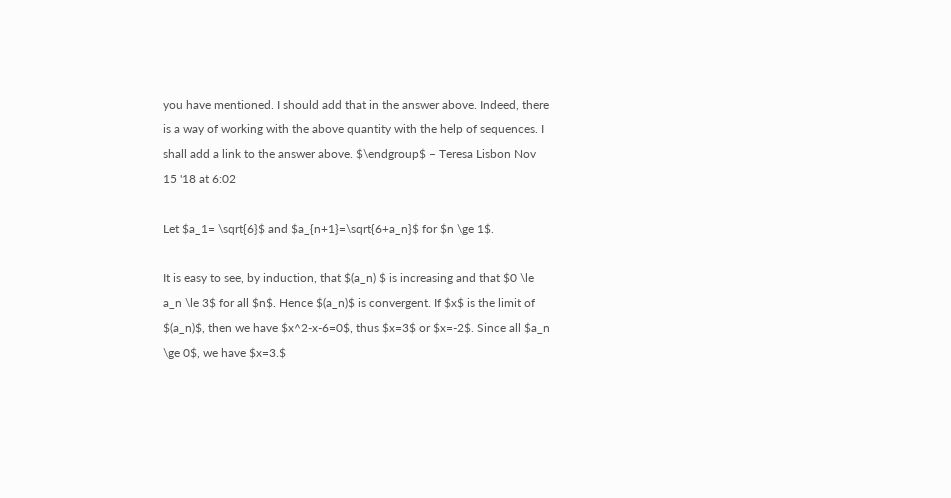you have mentioned. I should add that in the answer above. Indeed, there is a way of working with the above quantity with the help of sequences. I shall add a link to the answer above. $\endgroup$ – Teresa Lisbon Nov 15 '18 at 6:02

Let $a_1= \sqrt{6}$ and $a_{n+1}=\sqrt{6+a_n}$ for $n \ge 1$.

It is easy to see, by induction, that $(a_n) $ is increasing and that $0 \le a_n \le 3$ for all $n$. Hence $(a_n)$ is convergent. If $x$ is the limit of $(a_n)$, then we have $x^2-x-6=0$, thus $x=3$ or $x=-2$. Since all $a_n \ge 0$, we have $x=3.$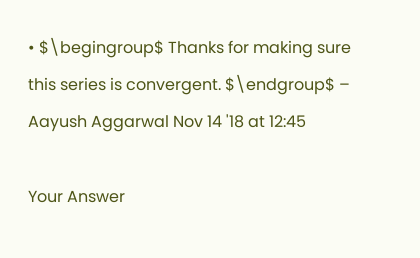• $\begingroup$ Thanks for making sure this series is convergent. $\endgroup$ – Aayush Aggarwal Nov 14 '18 at 12:45

Your Answer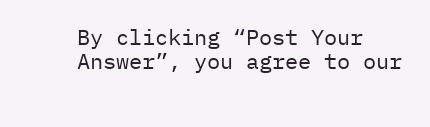By clicking “Post Your Answer”, you agree to our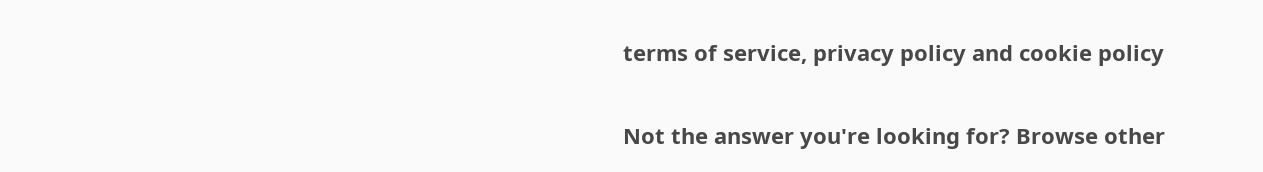terms of service, privacy policy and cookie policy

Not the answer you're looking for? Browse other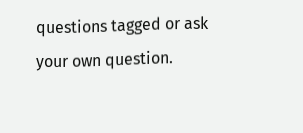questions tagged or ask your own question.